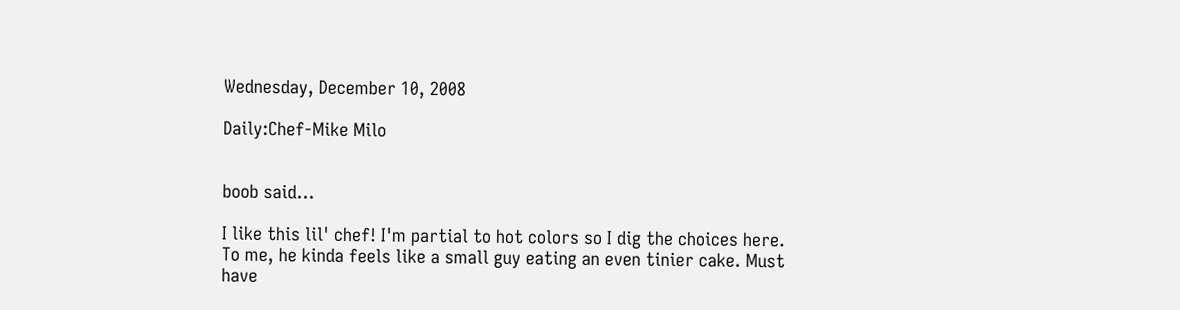Wednesday, December 10, 2008

Daily:Chef-Mike Milo


boob said...

I like this lil' chef! I'm partial to hot colors so I dig the choices here. To me, he kinda feels like a small guy eating an even tinier cake. Must have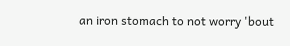an iron stomach to not worry 'bout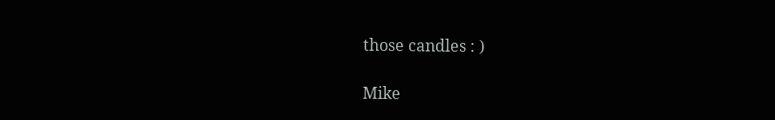those candles : )

Mike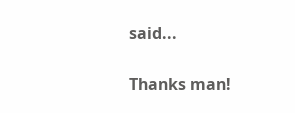said...

Thanks man!